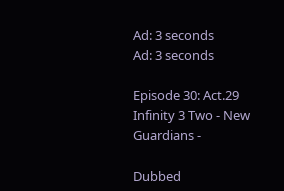Ad: 3 seconds
Ad: 3 seconds

Episode 30: Act.29 Infinity 3 Two - New Guardians -

Dubbed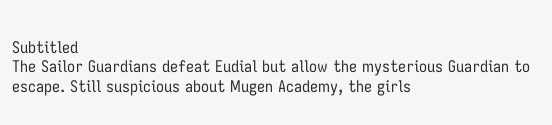Subtitled
The Sailor Guardians defeat Eudial but allow the mysterious Guardian to escape. Still suspicious about Mugen Academy, the girls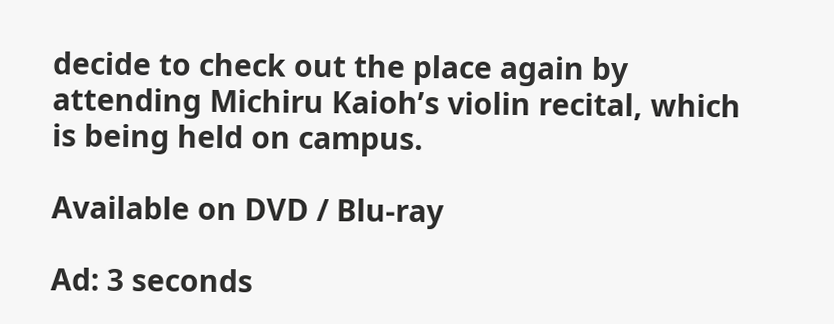decide to check out the place again by attending Michiru Kaioh’s violin recital, which is being held on campus.

Available on DVD / Blu-ray

Ad: 3 seconds